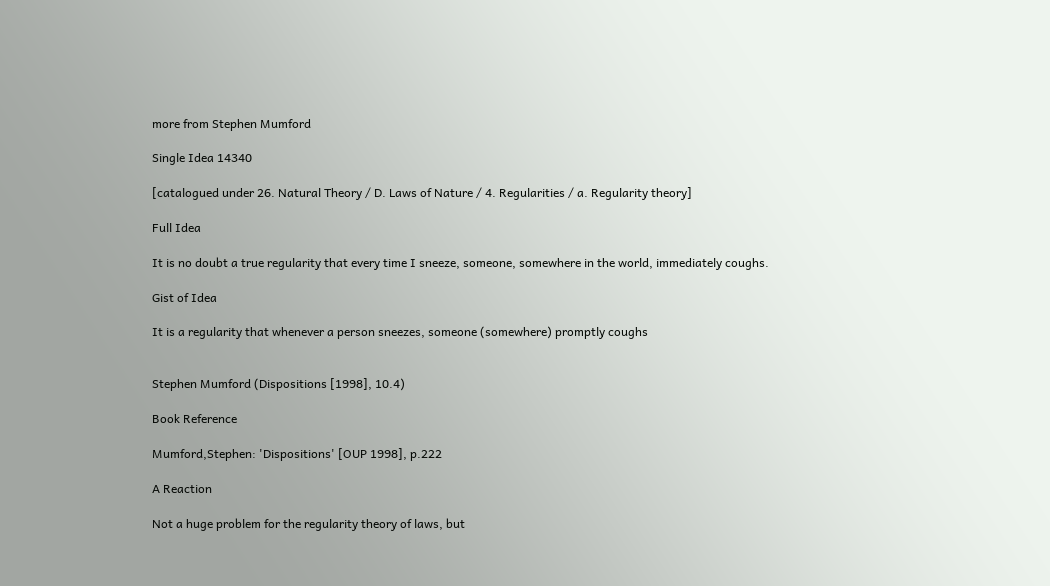more from Stephen Mumford

Single Idea 14340

[catalogued under 26. Natural Theory / D. Laws of Nature / 4. Regularities / a. Regularity theory]

Full Idea

It is no doubt a true regularity that every time I sneeze, someone, somewhere in the world, immediately coughs.

Gist of Idea

It is a regularity that whenever a person sneezes, someone (somewhere) promptly coughs


Stephen Mumford (Dispositions [1998], 10.4)

Book Reference

Mumford,Stephen: 'Dispositions' [OUP 1998], p.222

A Reaction

Not a huge problem for the regularity theory of laws, but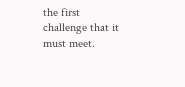the first challenge that it must meet.